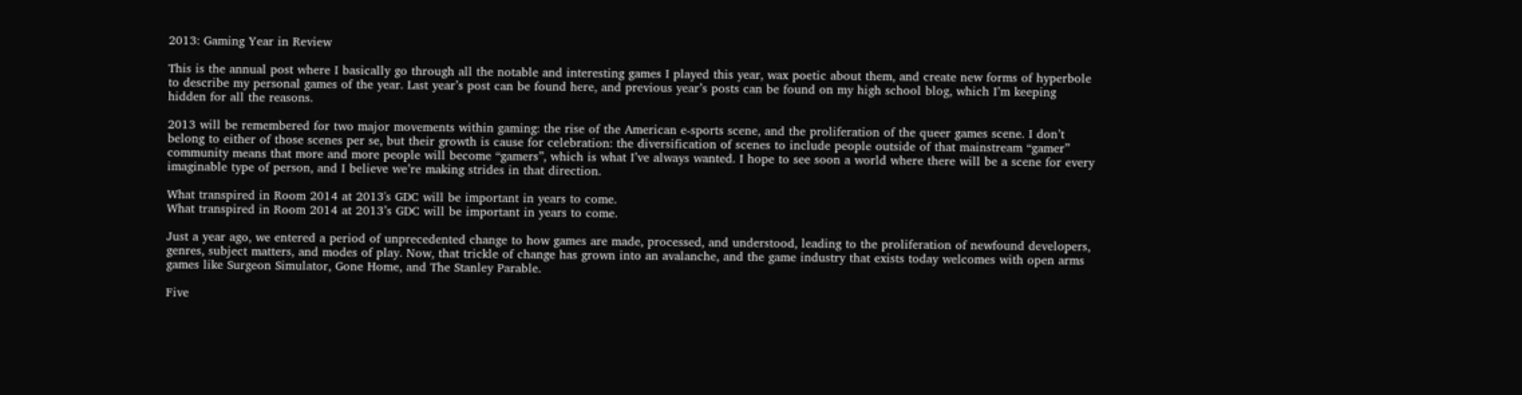2013: Gaming Year in Review

This is the annual post where I basically go through all the notable and interesting games I played this year, wax poetic about them, and create new forms of hyperbole to describe my personal games of the year. Last year’s post can be found here, and previous year’s posts can be found on my high school blog, which I’m keeping hidden for all the reasons.

2013 will be remembered for two major movements within gaming: the rise of the American e-sports scene, and the proliferation of the queer games scene. I don’t belong to either of those scenes per se, but their growth is cause for celebration: the diversification of scenes to include people outside of that mainstream “gamer” community means that more and more people will become “gamers”, which is what I’ve always wanted. I hope to see soon a world where there will be a scene for every imaginable type of person, and I believe we’re making strides in that direction.

What transpired in Room 2014 at 2013's GDC will be important in years to come.
What transpired in Room 2014 at 2013’s GDC will be important in years to come.

Just a year ago, we entered a period of unprecedented change to how games are made, processed, and understood, leading to the proliferation of newfound developers, genres, subject matters, and modes of play. Now, that trickle of change has grown into an avalanche, and the game industry that exists today welcomes with open arms games like Surgeon Simulator, Gone Home, and The Stanley Parable.

Five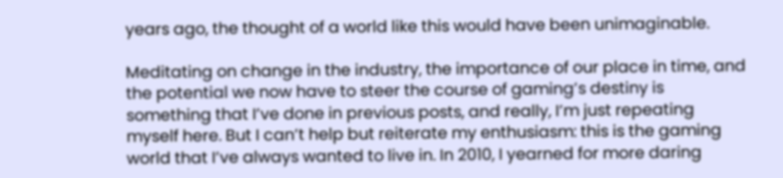years ago, the thought of a world like this would have been unimaginable.

Meditating on change in the industry, the importance of our place in time, and the potential we now have to steer the course of gaming’s destiny is something that I’ve done in previous posts, and really, I’m just repeating myself here. But I can’t help but reiterate my enthusiasm: this is the gaming world that I’ve always wanted to live in. In 2010, I yearned for more daring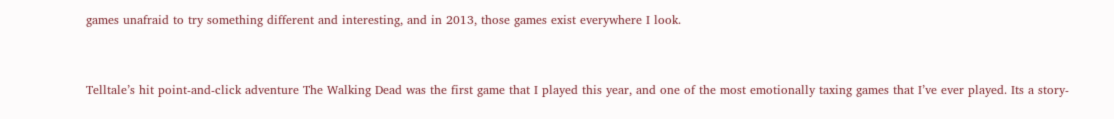games unafraid to try something different and interesting, and in 2013, those games exist everywhere I look.


Telltale’s hit point-and-click adventure The Walking Dead was the first game that I played this year, and one of the most emotionally taxing games that I’ve ever played. Its a story-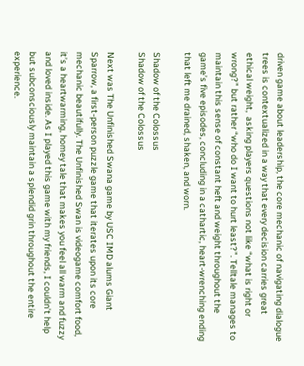driven game about leadership, the core mechanic of navigating dialogue trees is contextualized in a way that every decision carries great ethical weight,  asking players questions not like “what is right or wrong?” but rather “who do I want to hurt least?”. Telltale manages to maintain this sense of constant heft and weight throughout the game’s five episodes, concluding in a cathartic, heart-wrenching ending that left me drained, shaken, and worn.

Shadow of the Colossus
Shadow of the Colossus

Next was The Unfinished Swana game by USC IMD alums Giant Sparrow, a first-person puzzle game that iterates upon its core mechanic beautifully. The Unfinished Swan is videogame comfort food, it’s a heartwarming, homey tale that makes you feel all warm and fuzzy and loved inside. As I played this game with my friends, I couldn’t help but subconsciously maintain a splendid grin throughout the entire experience.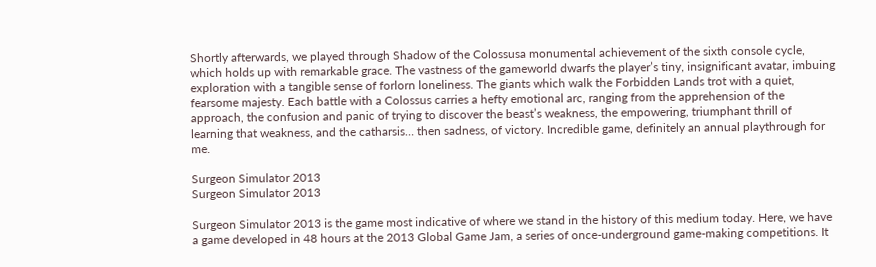Shortly afterwards, we played through Shadow of the Colossusa monumental achievement of the sixth console cycle, which holds up with remarkable grace. The vastness of the gameworld dwarfs the player’s tiny, insignificant avatar, imbuing exploration with a tangible sense of forlorn loneliness. The giants which walk the Forbidden Lands trot with a quiet, fearsome majesty. Each battle with a Colossus carries a hefty emotional arc, ranging from the apprehension of the approach, the confusion and panic of trying to discover the beast’s weakness, the empowering, triumphant thrill of learning that weakness, and the catharsis… then sadness, of victory. Incredible game, definitely an annual playthrough for me.

Surgeon Simulator 2013
Surgeon Simulator 2013

Surgeon Simulator 2013 is the game most indicative of where we stand in the history of this medium today. Here, we have a game developed in 48 hours at the 2013 Global Game Jam, a series of once-underground game-making competitions. It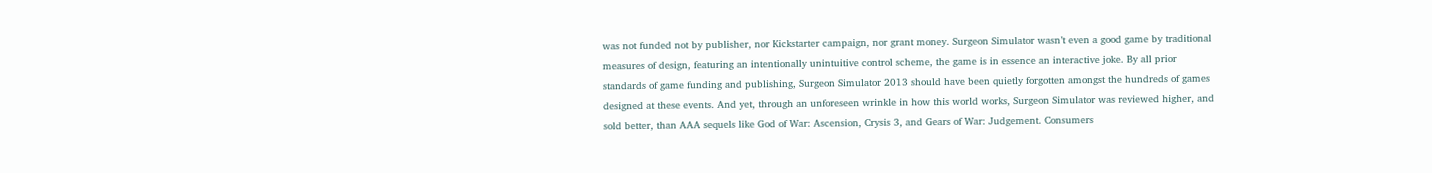was not funded not by publisher, nor Kickstarter campaign, nor grant money. Surgeon Simulator wasn’t even a good game by traditional measures of design, featuring an intentionally unintuitive control scheme, the game is in essence an interactive joke. By all prior standards of game funding and publishing, Surgeon Simulator 2013 should have been quietly forgotten amongst the hundreds of games designed at these events. And yet, through an unforeseen wrinkle in how this world works, Surgeon Simulator was reviewed higher, and sold better, than AAA sequels like God of War: Ascension, Crysis 3, and Gears of War: Judgement. Consumers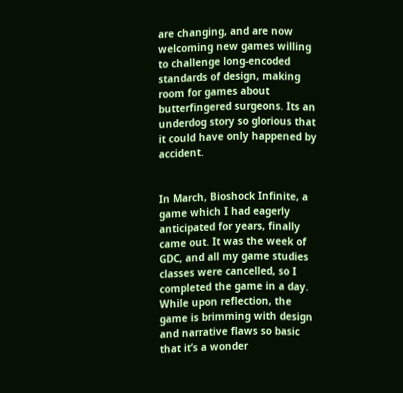are changing, and are now welcoming new games willing to challenge long-encoded standards of design, making room for games about butterfingered surgeons. Its an underdog story so glorious that it could have only happened by accident.


In March, Bioshock Infinite, a game which I had eagerly anticipated for years, finally came out. It was the week of GDC, and all my game studies classes were cancelled, so I completed the game in a day. While upon reflection, the game is brimming with design and narrative flaws so basic that it’s a wonder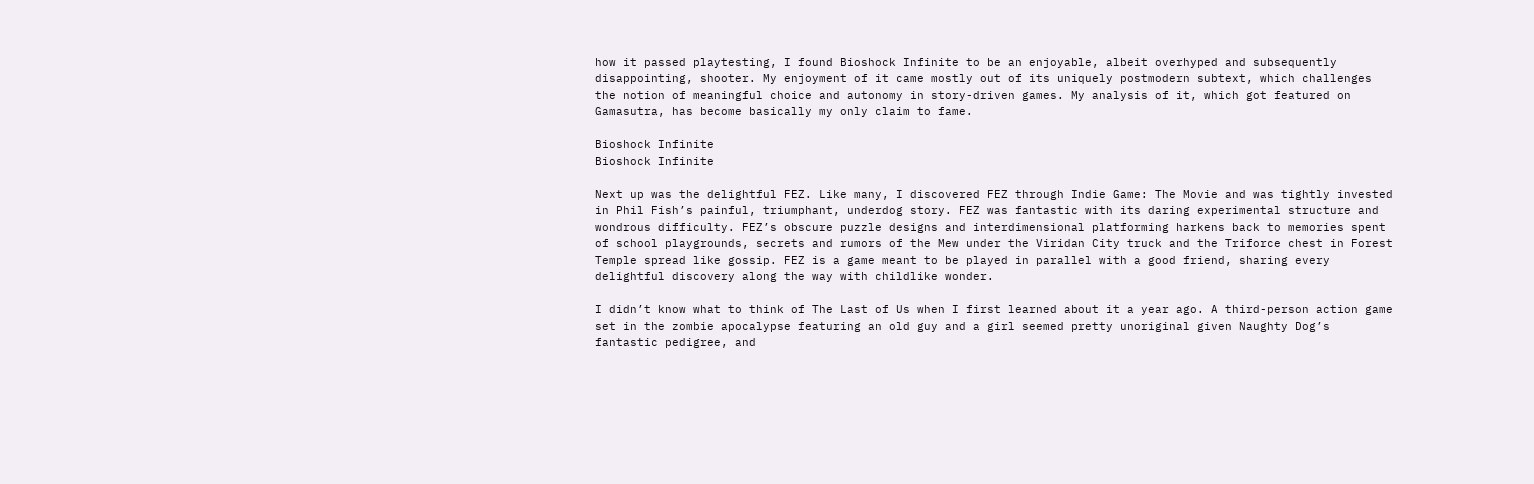how it passed playtesting, I found Bioshock Infinite to be an enjoyable, albeit overhyped and subsequently disappointing, shooter. My enjoyment of it came mostly out of its uniquely postmodern subtext, which challenges the notion of meaningful choice and autonomy in story-driven games. My analysis of it, which got featured on Gamasutra, has become basically my only claim to fame.

Bioshock Infinite
Bioshock Infinite

Next up was the delightful FEZ. Like many, I discovered FEZ through Indie Game: The Movie and was tightly invested in Phil Fish’s painful, triumphant, underdog story. FEZ was fantastic with its daring experimental structure and wondrous difficulty. FEZ’s obscure puzzle designs and interdimensional platforming harkens back to memories spent of school playgrounds, secrets and rumors of the Mew under the Viridan City truck and the Triforce chest in Forest Temple spread like gossip. FEZ is a game meant to be played in parallel with a good friend, sharing every delightful discovery along the way with childlike wonder.

I didn’t know what to think of The Last of Us when I first learned about it a year ago. A third-person action game set in the zombie apocalypse featuring an old guy and a girl seemed pretty unoriginal given Naughty Dog’s fantastic pedigree, and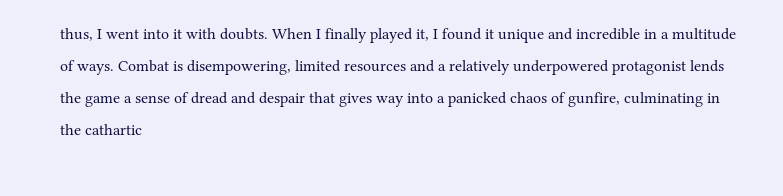thus, I went into it with doubts. When I finally played it, I found it unique and incredible in a multitude of ways. Combat is disempowering, limited resources and a relatively underpowered protagonist lends the game a sense of dread and despair that gives way into a panicked chaos of gunfire, culminating in the cathartic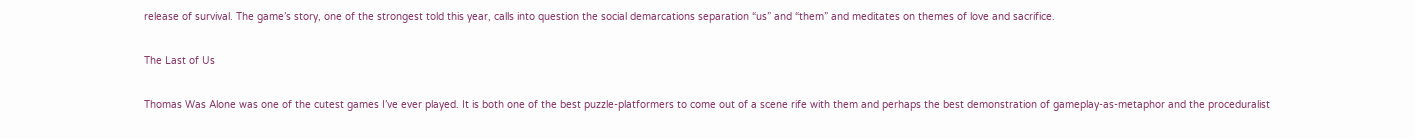release of survival. The game’s story, one of the strongest told this year, calls into question the social demarcations separation “us” and “them” and meditates on themes of love and sacrifice.

The Last of Us

Thomas Was Alone was one of the cutest games I’ve ever played. It is both one of the best puzzle-platformers to come out of a scene rife with them and perhaps the best demonstration of gameplay-as-metaphor and the proceduralist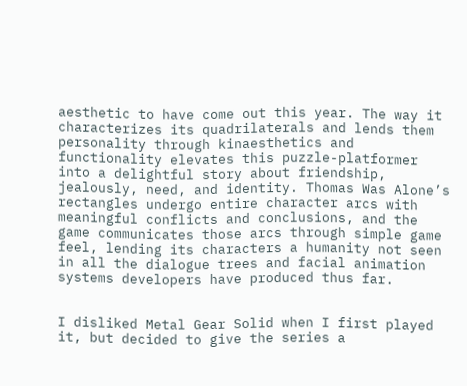aesthetic to have come out this year. The way it characterizes its quadrilaterals and lends them personality through kinaesthetics and functionality elevates this puzzle-platformer into a delightful story about friendship, jealously, need, and identity. Thomas Was Alone’s rectangles undergo entire character arcs with meaningful conflicts and conclusions, and the game communicates those arcs through simple game feel, lending its characters a humanity not seen in all the dialogue trees and facial animation systems developers have produced thus far.


I disliked Metal Gear Solid when I first played it, but decided to give the series a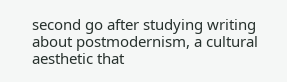second go after studying writing about postmodernism, a cultural aesthetic that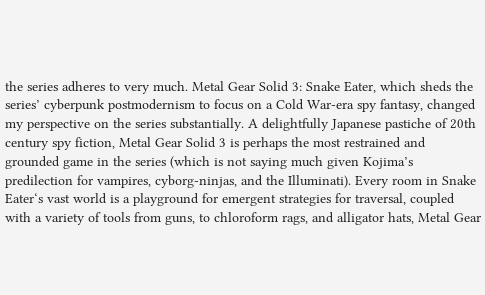the series adheres to very much. Metal Gear Solid 3: Snake Eater, which sheds the series’ cyberpunk postmodernism to focus on a Cold War-era spy fantasy, changed my perspective on the series substantially. A delightfully Japanese pastiche of 20th century spy fiction, Metal Gear Solid 3 is perhaps the most restrained and grounded game in the series (which is not saying much given Kojima’s predilection for vampires, cyborg-ninjas, and the Illuminati). Every room in Snake Eater‘s vast world is a playground for emergent strategies for traversal, coupled with a variety of tools from guns, to chloroform rags, and alligator hats, Metal Gear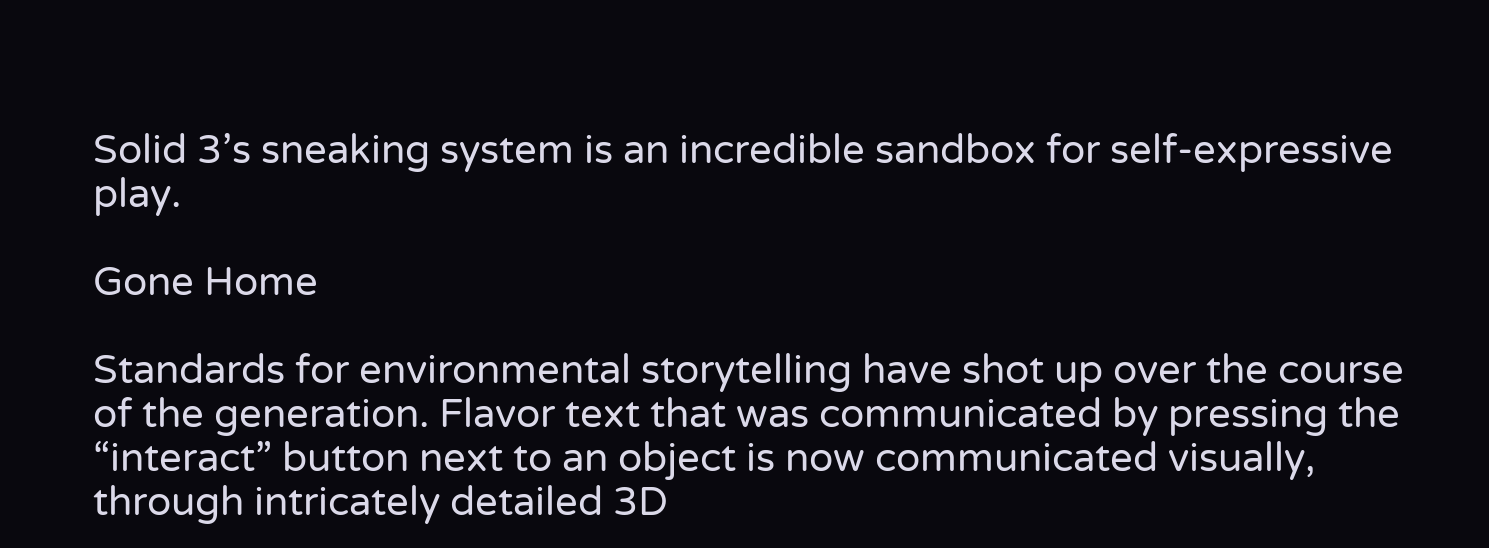Solid 3’s sneaking system is an incredible sandbox for self-expressive play.

Gone Home

Standards for environmental storytelling have shot up over the course of the generation. Flavor text that was communicated by pressing the “interact” button next to an object is now communicated visually, through intricately detailed 3D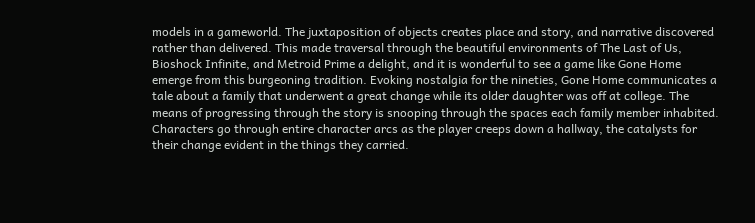models in a gameworld. The juxtaposition of objects creates place and story, and narrative discovered rather than delivered. This made traversal through the beautiful environments of The Last of Us, Bioshock Infinite, and Metroid Prime a delight, and it is wonderful to see a game like Gone Home emerge from this burgeoning tradition. Evoking nostalgia for the nineties, Gone Home communicates a tale about a family that underwent a great change while its older daughter was off at college. The means of progressing through the story is snooping through the spaces each family member inhabited. Characters go through entire character arcs as the player creeps down a hallway, the catalysts for their change evident in the things they carried.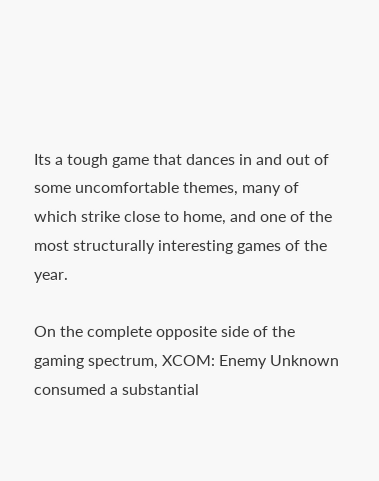Its a tough game that dances in and out of some uncomfortable themes, many of which strike close to home, and one of the most structurally interesting games of the year.

On the complete opposite side of the gaming spectrum, XCOM: Enemy Unknown consumed a substantial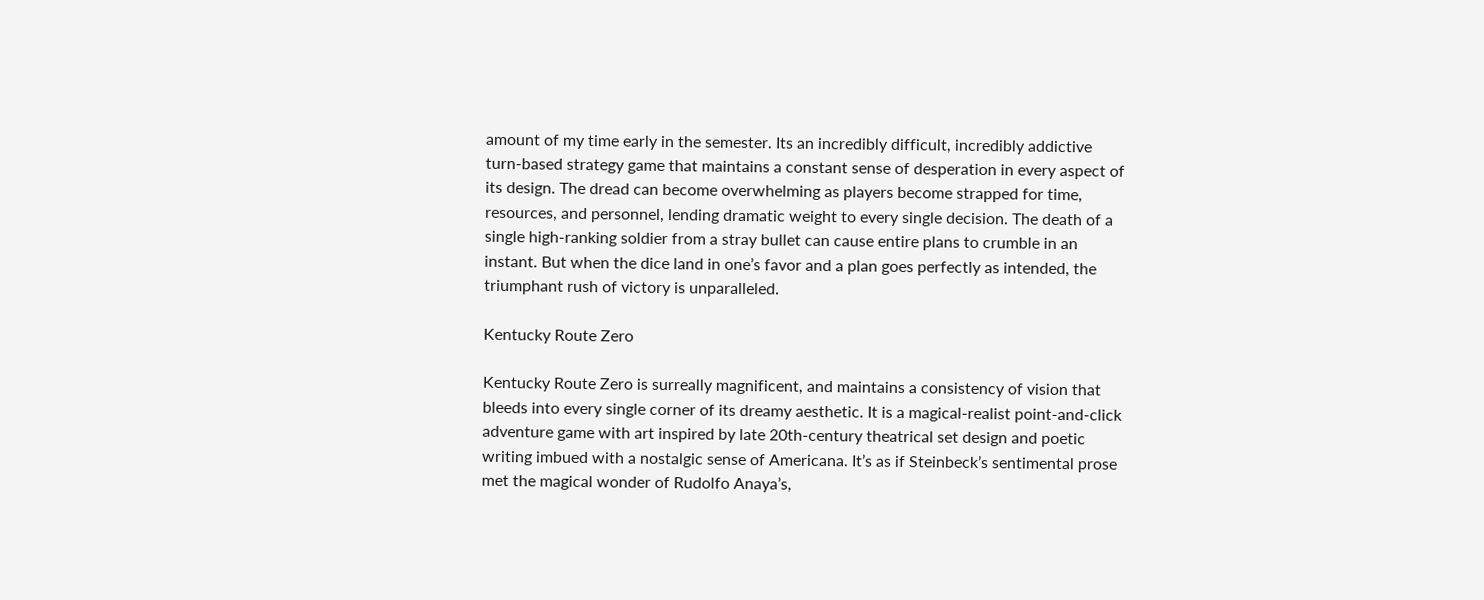amount of my time early in the semester. Its an incredibly difficult, incredibly addictive turn-based strategy game that maintains a constant sense of desperation in every aspect of its design. The dread can become overwhelming as players become strapped for time, resources, and personnel, lending dramatic weight to every single decision. The death of a single high-ranking soldier from a stray bullet can cause entire plans to crumble in an instant. But when the dice land in one’s favor and a plan goes perfectly as intended, the triumphant rush of victory is unparalleled.

Kentucky Route Zero

Kentucky Route Zero is surreally magnificent, and maintains a consistency of vision that bleeds into every single corner of its dreamy aesthetic. It is a magical-realist point-and-click adventure game with art inspired by late 20th-century theatrical set design and poetic writing imbued with a nostalgic sense of Americana. It’s as if Steinbeck’s sentimental prose met the magical wonder of Rudolfo Anaya’s,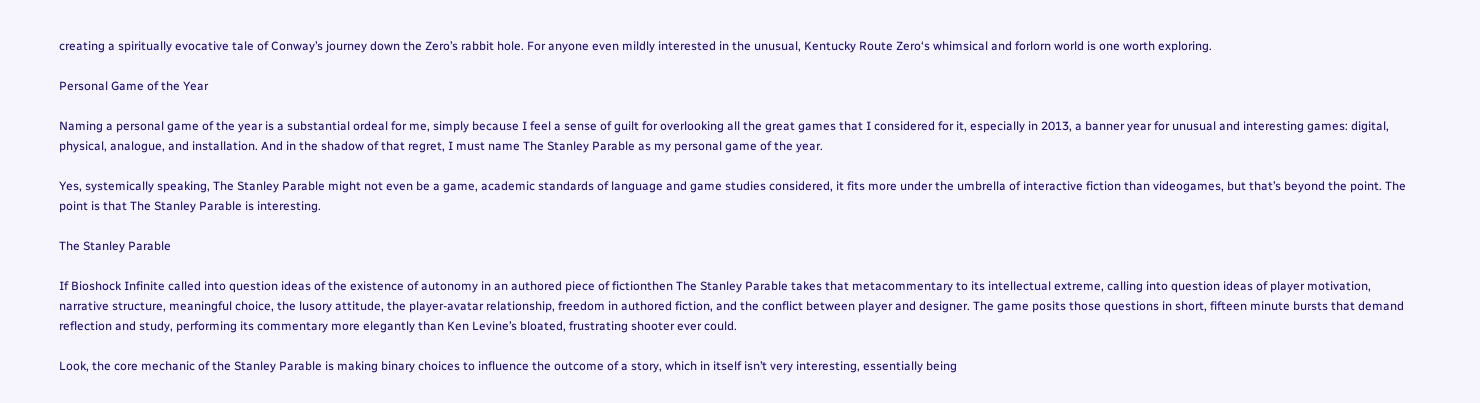creating a spiritually evocative tale of Conway’s journey down the Zero’s rabbit hole. For anyone even mildly interested in the unusual, Kentucky Route Zero‘s whimsical and forlorn world is one worth exploring.

Personal Game of the Year

Naming a personal game of the year is a substantial ordeal for me, simply because I feel a sense of guilt for overlooking all the great games that I considered for it, especially in 2013, a banner year for unusual and interesting games: digital, physical, analogue, and installation. And in the shadow of that regret, I must name The Stanley Parable as my personal game of the year.

Yes, systemically speaking, The Stanley Parable might not even be a game, academic standards of language and game studies considered, it fits more under the umbrella of interactive fiction than videogames, but that’s beyond the point. The point is that The Stanley Parable is interesting.

The Stanley Parable

If Bioshock Infinite called into question ideas of the existence of autonomy in an authored piece of fictionthen The Stanley Parable takes that metacommentary to its intellectual extreme, calling into question ideas of player motivation, narrative structure, meaningful choice, the lusory attitude, the player-avatar relationship, freedom in authored fiction, and the conflict between player and designer. The game posits those questions in short, fifteen minute bursts that demand reflection and study, performing its commentary more elegantly than Ken Levine’s bloated, frustrating shooter ever could.

Look, the core mechanic of the Stanley Parable is making binary choices to influence the outcome of a story, which in itself isn’t very interesting, essentially being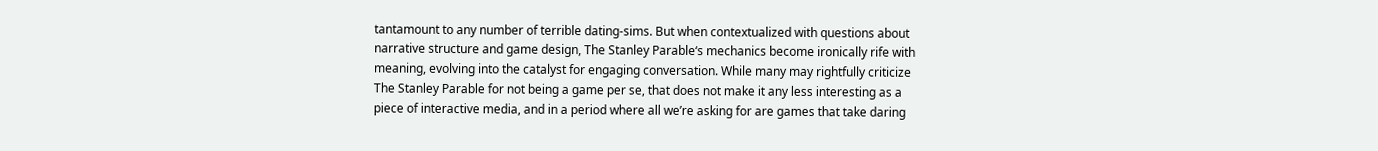tantamount to any number of terrible dating-sims. But when contextualized with questions about narrative structure and game design, The Stanley Parable‘s mechanics become ironically rife with meaning, evolving into the catalyst for engaging conversation. While many may rightfully criticize The Stanley Parable for not being a game per se, that does not make it any less interesting as a piece of interactive media, and in a period where all we’re asking for are games that take daring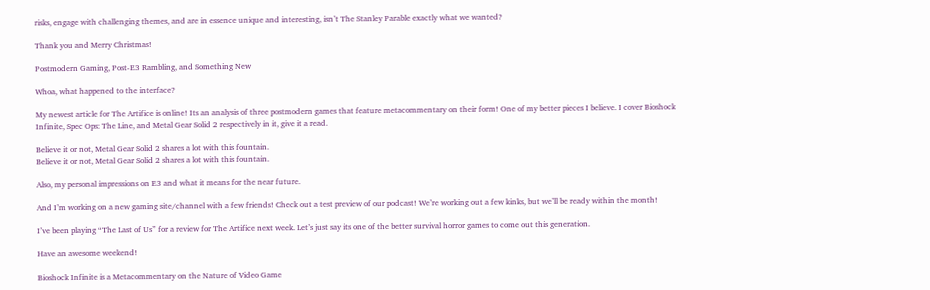risks, engage with challenging themes, and are in essence unique and interesting, isn’t The Stanley Parable exactly what we wanted?

Thank you and Merry Christmas!

Postmodern Gaming, Post-E3 Rambling, and Something New

Whoa, what happened to the interface?

My newest article for The Artifice is online! Its an analysis of three postmodern games that feature metacommentary on their form! One of my better pieces I believe. I cover Bioshock Infinite, Spec Ops: The Line, and Metal Gear Solid 2 respectively in it, give it a read.

Believe it or not, Metal Gear Solid 2 shares a lot with this fountain.
Believe it or not, Metal Gear Solid 2 shares a lot with this fountain.

Also, my personal impressions on E3 and what it means for the near future.

And I’m working on a new gaming site/channel with a few friends! Check out a test preview of our podcast! We’re working out a few kinks, but we’ll be ready within the month!

I’ve been playing “The Last of Us” for a review for The Artifice next week. Let’s just say its one of the better survival horror games to come out this generation.

Have an awesome weekend!

Bioshock Infinite is a Metacommentary on the Nature of Video Game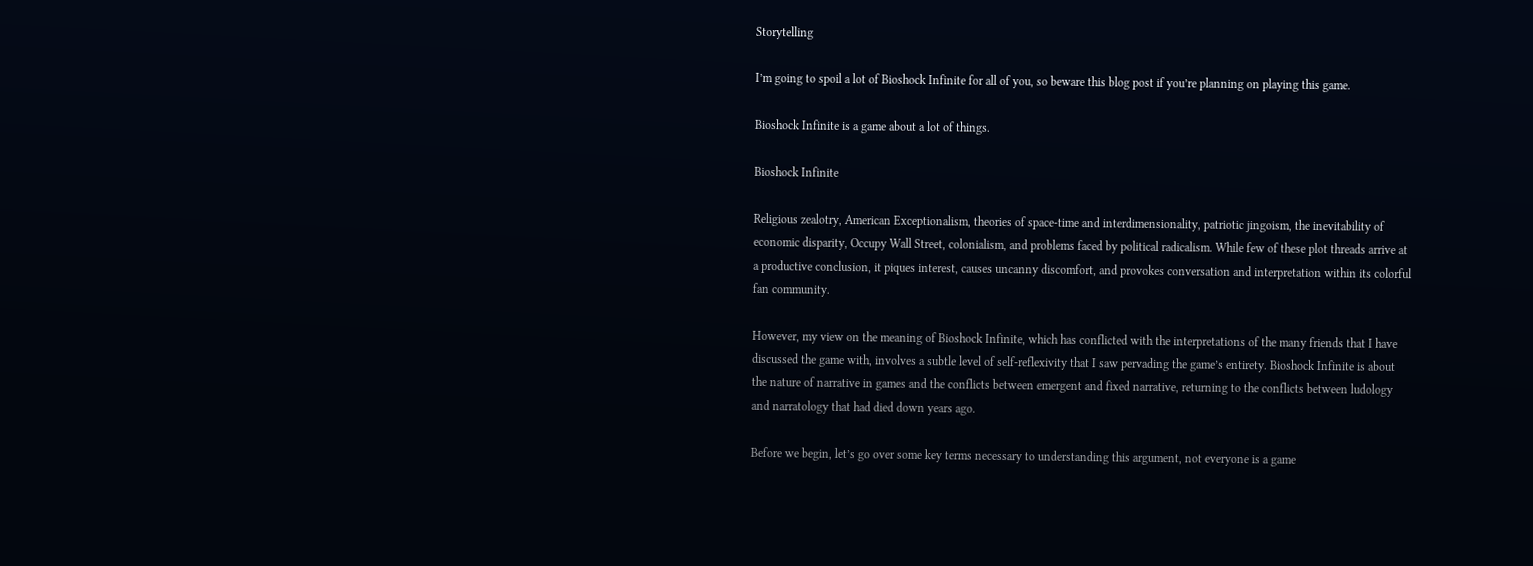Storytelling

I’m going to spoil a lot of Bioshock Infinite for all of you, so beware this blog post if you’re planning on playing this game.

Bioshock Infinite is a game about a lot of things.

Bioshock Infinite

Religious zealotry, American Exceptionalism, theories of space-time and interdimensionality, patriotic jingoism, the inevitability of economic disparity, Occupy Wall Street, colonialism, and problems faced by political radicalism. While few of these plot threads arrive at a productive conclusion, it piques interest, causes uncanny discomfort, and provokes conversation and interpretation within its colorful fan community.

However, my view on the meaning of Bioshock Infinite, which has conflicted with the interpretations of the many friends that I have discussed the game with, involves a subtle level of self-reflexivity that I saw pervading the game’s entirety. Bioshock Infinite is about the nature of narrative in games and the conflicts between emergent and fixed narrative, returning to the conflicts between ludology and narratology that had died down years ago.

Before we begin, let’s go over some key terms necessary to understanding this argument, not everyone is a game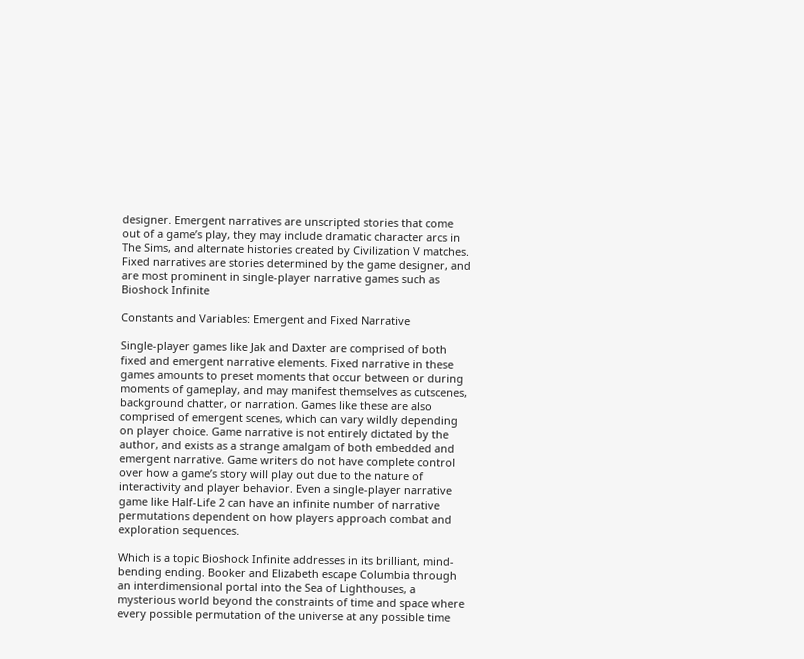designer. Emergent narratives are unscripted stories that come out of a game’s play, they may include dramatic character arcs in The Sims, and alternate histories created by Civilization V matches. Fixed narratives are stories determined by the game designer, and are most prominent in single-player narrative games such as Bioshock Infinite

Constants and Variables: Emergent and Fixed Narrative

Single-player games like Jak and Daxter are comprised of both fixed and emergent narrative elements. Fixed narrative in these games amounts to preset moments that occur between or during moments of gameplay, and may manifest themselves as cutscenes, background chatter, or narration. Games like these are also comprised of emergent scenes, which can vary wildly depending on player choice. Game narrative is not entirely dictated by the author, and exists as a strange amalgam of both embedded and emergent narrative. Game writers do not have complete control over how a game’s story will play out due to the nature of interactivity and player behavior. Even a single-player narrative game like Half-Life 2 can have an infinite number of narrative permutations dependent on how players approach combat and exploration sequences.

Which is a topic Bioshock Infinite addresses in its brilliant, mind-bending ending. Booker and Elizabeth escape Columbia through an interdimensional portal into the Sea of Lighthouses, a mysterious world beyond the constraints of time and space where every possible permutation of the universe at any possible time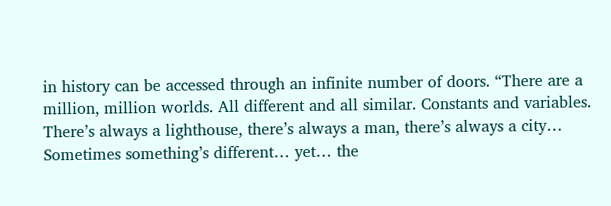in history can be accessed through an infinite number of doors. “There are a million, million worlds. All different and all similar. Constants and variables. There’s always a lighthouse, there’s always a man, there’s always a city… Sometimes something’s different… yet… the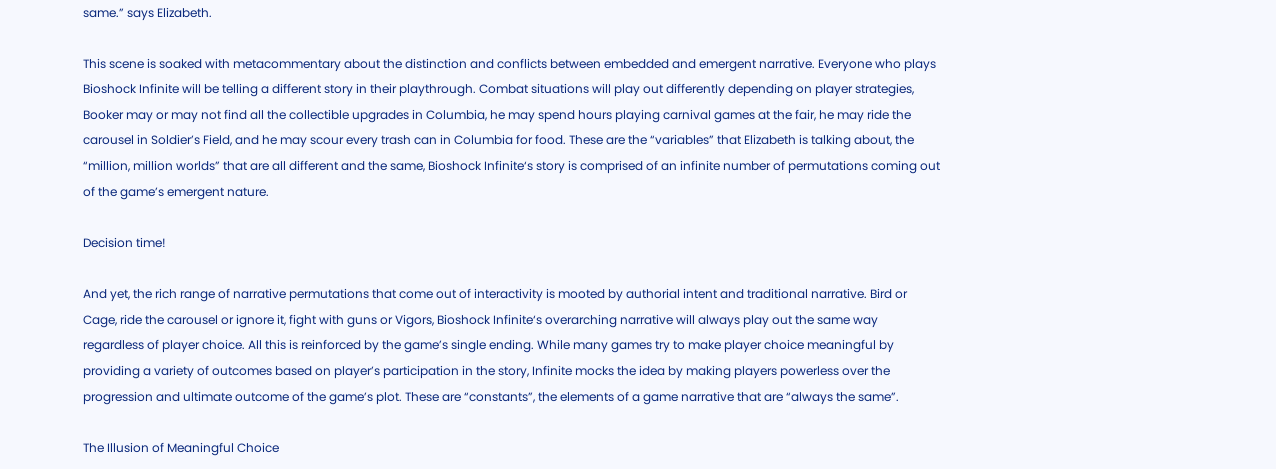same.” says Elizabeth.

This scene is soaked with metacommentary about the distinction and conflicts between embedded and emergent narrative. Everyone who plays Bioshock Infinite will be telling a different story in their playthrough. Combat situations will play out differently depending on player strategies, Booker may or may not find all the collectible upgrades in Columbia, he may spend hours playing carnival games at the fair, he may ride the carousel in Soldier’s Field, and he may scour every trash can in Columbia for food. These are the “variables” that Elizabeth is talking about, the “million, million worlds” that are all different and the same, Bioshock Infinite‘s story is comprised of an infinite number of permutations coming out of the game’s emergent nature.

Decision time!

And yet, the rich range of narrative permutations that come out of interactivity is mooted by authorial intent and traditional narrative. Bird or Cage, ride the carousel or ignore it, fight with guns or Vigors, Bioshock Infinite‘s overarching narrative will always play out the same way regardless of player choice. All this is reinforced by the game’s single ending. While many games try to make player choice meaningful by providing a variety of outcomes based on player’s participation in the story, Infinite mocks the idea by making players powerless over the progression and ultimate outcome of the game’s plot. These are “constants”, the elements of a game narrative that are “always the same”.

The Illusion of Meaningful Choice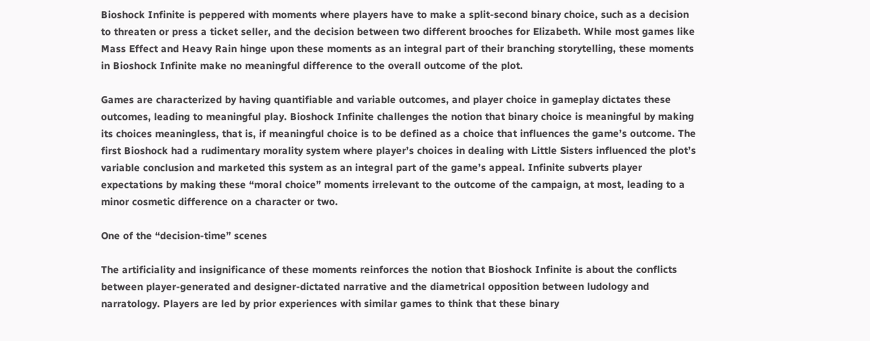Bioshock Infinite is peppered with moments where players have to make a split-second binary choice, such as a decision to threaten or press a ticket seller, and the decision between two different brooches for Elizabeth. While most games like Mass Effect and Heavy Rain hinge upon these moments as an integral part of their branching storytelling, these moments in Bioshock Infinite make no meaningful difference to the overall outcome of the plot.

Games are characterized by having quantifiable and variable outcomes, and player choice in gameplay dictates these outcomes, leading to meaningful play. Bioshock Infinite challenges the notion that binary choice is meaningful by making its choices meaningless, that is, if meaningful choice is to be defined as a choice that influences the game’s outcome. The first Bioshock had a rudimentary morality system where player’s choices in dealing with Little Sisters influenced the plot’s variable conclusion and marketed this system as an integral part of the game’s appeal. Infinite subverts player expectations by making these “moral choice” moments irrelevant to the outcome of the campaign, at most, leading to a minor cosmetic difference on a character or two.

One of the “decision-time” scenes

The artificiality and insignificance of these moments reinforces the notion that Bioshock Infinite is about the conflicts between player-generated and designer-dictated narrative and the diametrical opposition between ludology and narratology. Players are led by prior experiences with similar games to think that these binary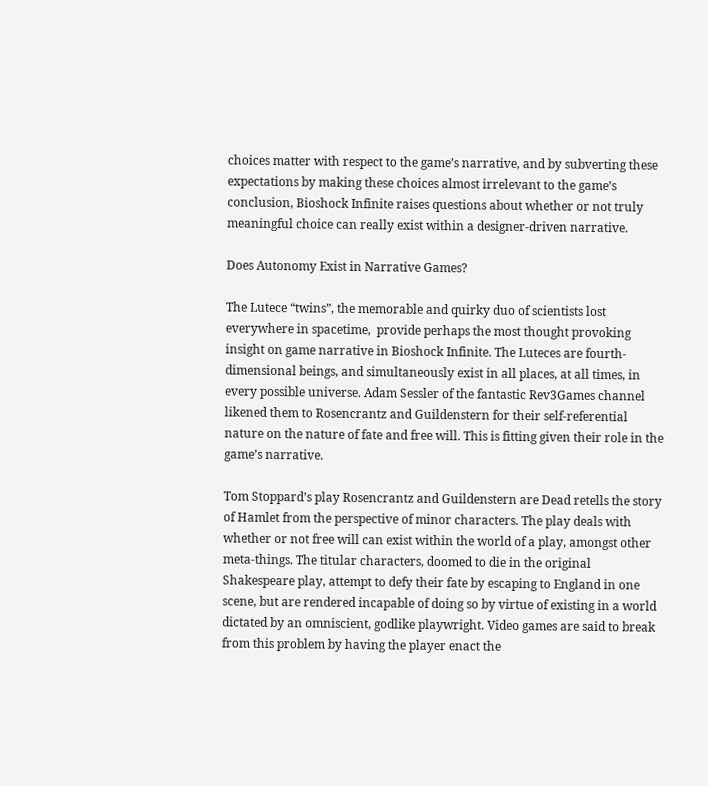choices matter with respect to the game’s narrative, and by subverting these expectations by making these choices almost irrelevant to the game’s conclusion, Bioshock Infinite raises questions about whether or not truly meaningful choice can really exist within a designer-driven narrative.

Does Autonomy Exist in Narrative Games?

The Lutece “twins”, the memorable and quirky duo of scientists lost everywhere in spacetime,  provide perhaps the most thought provoking insight on game narrative in Bioshock Infinite. The Luteces are fourth-dimensional beings, and simultaneously exist in all places, at all times, in every possible universe. Adam Sessler of the fantastic Rev3Games channel likened them to Rosencrantz and Guildenstern for their self-referential nature on the nature of fate and free will. This is fitting given their role in the game’s narrative.

Tom Stoppard’s play Rosencrantz and Guildenstern are Dead retells the story of Hamlet from the perspective of minor characters. The play deals with whether or not free will can exist within the world of a play, amongst other meta-things. The titular characters, doomed to die in the original Shakespeare play, attempt to defy their fate by escaping to England in one scene, but are rendered incapable of doing so by virtue of existing in a world dictated by an omniscient, godlike playwright. Video games are said to break from this problem by having the player enact the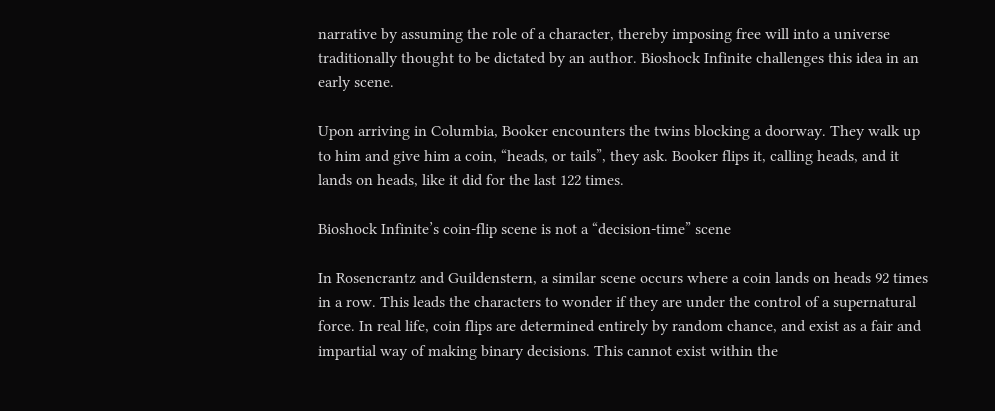narrative by assuming the role of a character, thereby imposing free will into a universe traditionally thought to be dictated by an author. Bioshock Infinite challenges this idea in an early scene.

Upon arriving in Columbia, Booker encounters the twins blocking a doorway. They walk up to him and give him a coin, “heads, or tails”, they ask. Booker flips it, calling heads, and it lands on heads, like it did for the last 122 times.

Bioshock Infinite’s coin-flip scene is not a “decision-time” scene

In Rosencrantz and Guildenstern, a similar scene occurs where a coin lands on heads 92 times in a row. This leads the characters to wonder if they are under the control of a supernatural force. In real life, coin flips are determined entirely by random chance, and exist as a fair and impartial way of making binary decisions. This cannot exist within the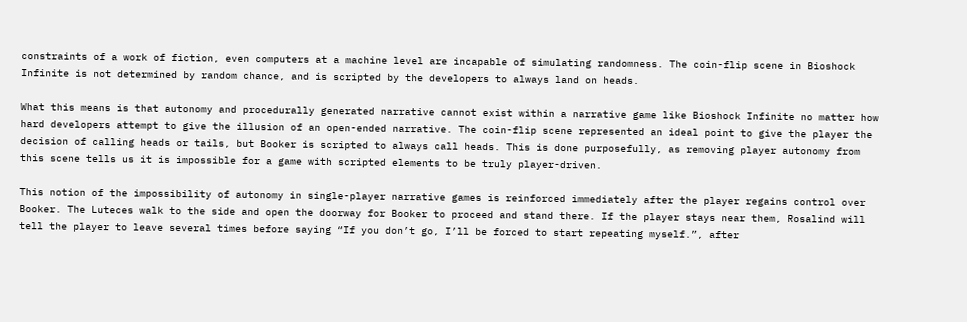constraints of a work of fiction, even computers at a machine level are incapable of simulating randomness. The coin-flip scene in Bioshock Infinite is not determined by random chance, and is scripted by the developers to always land on heads.

What this means is that autonomy and procedurally generated narrative cannot exist within a narrative game like Bioshock Infinite no matter how hard developers attempt to give the illusion of an open-ended narrative. The coin-flip scene represented an ideal point to give the player the decision of calling heads or tails, but Booker is scripted to always call heads. This is done purposefully, as removing player autonomy from this scene tells us it is impossible for a game with scripted elements to be truly player-driven.

This notion of the impossibility of autonomy in single-player narrative games is reinforced immediately after the player regains control over Booker. The Luteces walk to the side and open the doorway for Booker to proceed and stand there. If the player stays near them, Rosalind will tell the player to leave several times before saying “If you don’t go, I’ll be forced to start repeating myself.”, after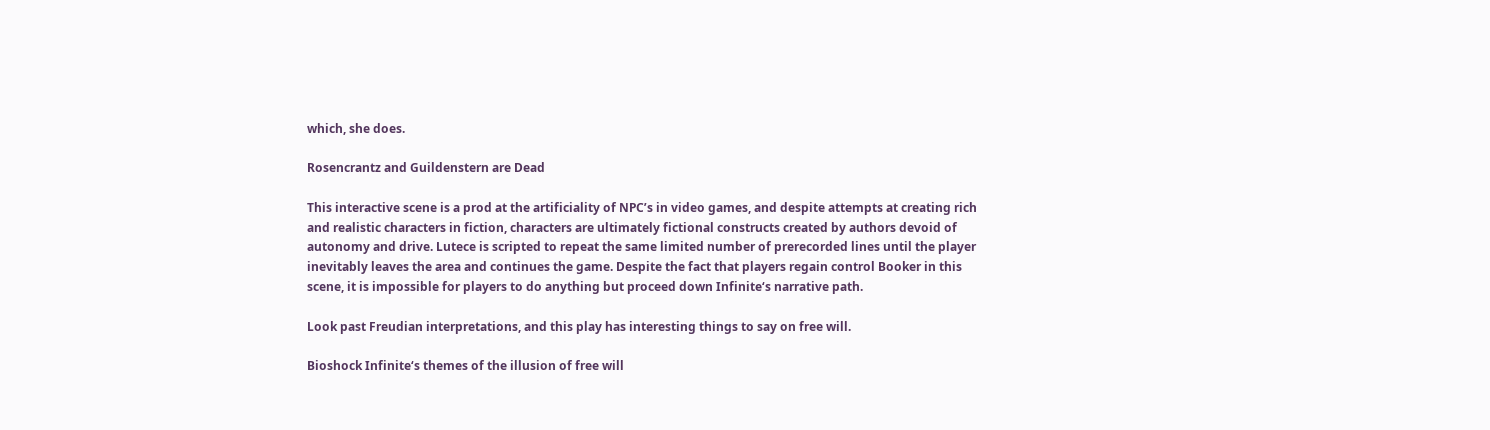which, she does.

Rosencrantz and Guildenstern are Dead

This interactive scene is a prod at the artificiality of NPC’s in video games, and despite attempts at creating rich and realistic characters in fiction, characters are ultimately fictional constructs created by authors devoid of autonomy and drive. Lutece is scripted to repeat the same limited number of prerecorded lines until the player inevitably leaves the area and continues the game. Despite the fact that players regain control Booker in this scene, it is impossible for players to do anything but proceed down Infinite‘s narrative path.

Look past Freudian interpretations, and this play has interesting things to say on free will.

Bioshock Infinite‘s themes of the illusion of free will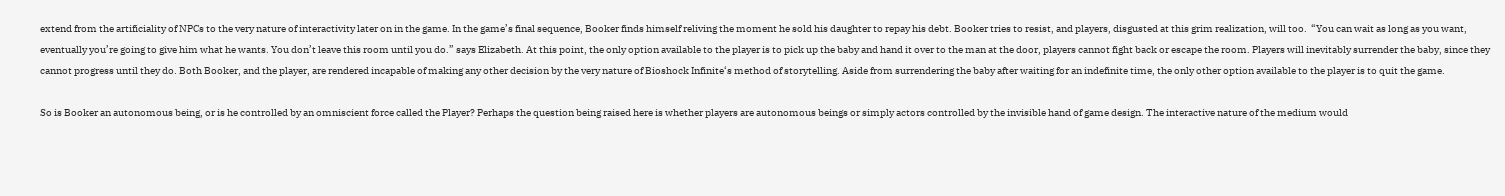extend from the artificiality of NPCs to the very nature of interactivity later on in the game. In the game’s final sequence, Booker finds himself reliving the moment he sold his daughter to repay his debt. Booker tries to resist, and players, disgusted at this grim realization, will too.  “You can wait as long as you want, eventually you’re going to give him what he wants. You don’t leave this room until you do.” says Elizabeth. At this point, the only option available to the player is to pick up the baby and hand it over to the man at the door, players cannot fight back or escape the room. Players will inevitably surrender the baby, since they cannot progress until they do. Both Booker, and the player, are rendered incapable of making any other decision by the very nature of Bioshock Infinite‘s method of storytelling. Aside from surrendering the baby after waiting for an indefinite time, the only other option available to the player is to quit the game.

So is Booker an autonomous being, or is he controlled by an omniscient force called the Player? Perhaps the question being raised here is whether players are autonomous beings or simply actors controlled by the invisible hand of game design. The interactive nature of the medium would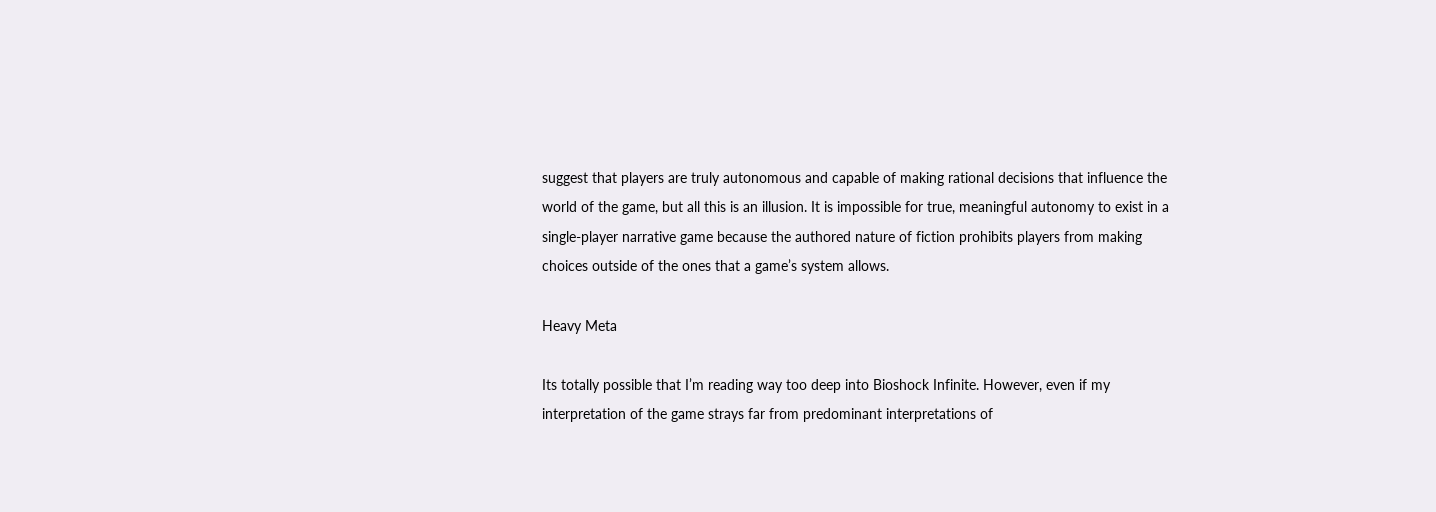suggest that players are truly autonomous and capable of making rational decisions that influence the world of the game, but all this is an illusion. It is impossible for true, meaningful autonomy to exist in a single-player narrative game because the authored nature of fiction prohibits players from making choices outside of the ones that a game’s system allows.

Heavy Meta

Its totally possible that I’m reading way too deep into Bioshock Infinite. However, even if my interpretation of the game strays far from predominant interpretations of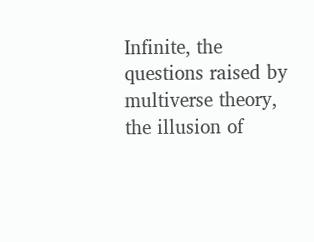Infinite, the questions raised by multiverse theory, the illusion of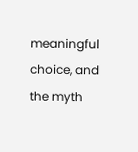meaningful choice, and the myth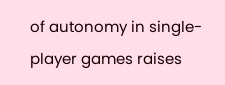of autonomy in single-player games raises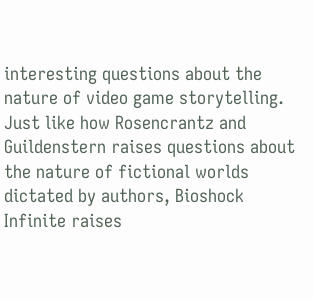interesting questions about the nature of video game storytelling. Just like how Rosencrantz and Guildenstern raises questions about the nature of fictional worlds dictated by authors, Bioshock Infinite raises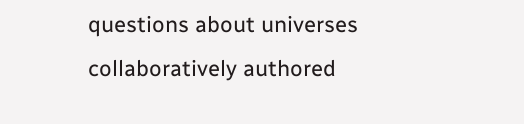questions about universes collaboratively authored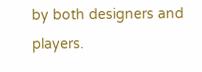by both designers and players.